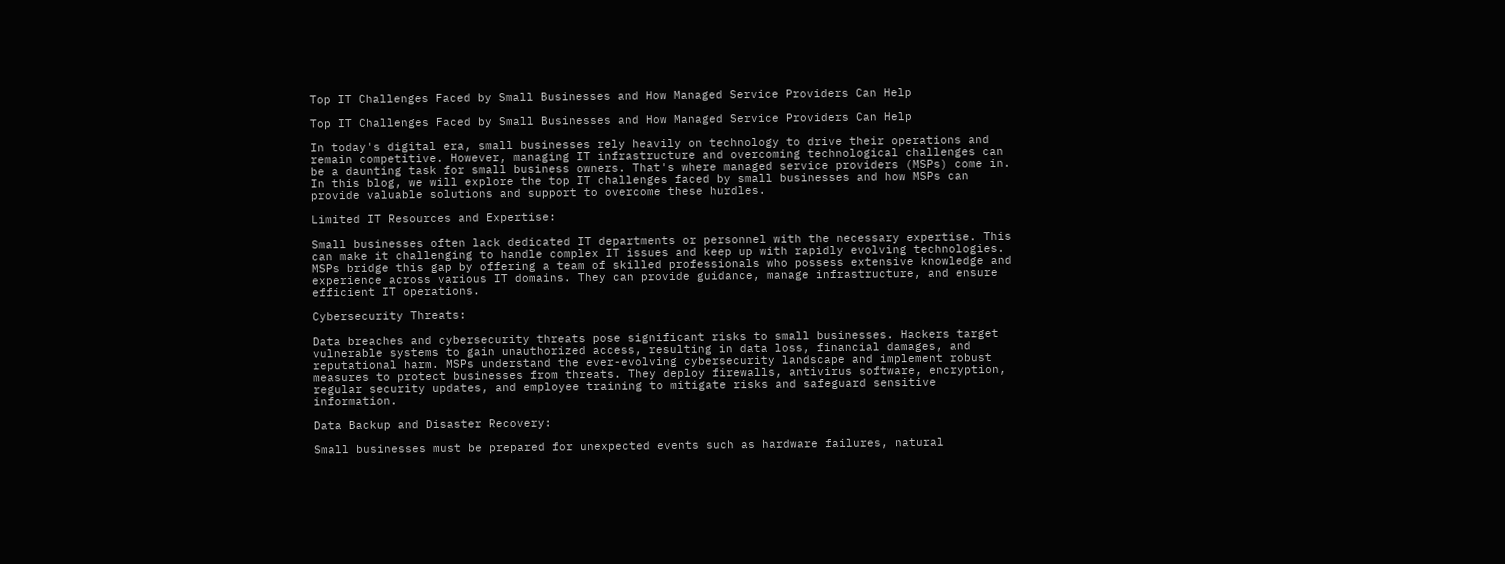Top IT Challenges Faced by Small Businesses and How Managed Service Providers Can Help

Top IT Challenges Faced by Small Businesses and How Managed Service Providers Can Help

In today's digital era, small businesses rely heavily on technology to drive their operations and remain competitive. However, managing IT infrastructure and overcoming technological challenges can be a daunting task for small business owners. That's where managed service providers (MSPs) come in. In this blog, we will explore the top IT challenges faced by small businesses and how MSPs can provide valuable solutions and support to overcome these hurdles.

Limited IT Resources and Expertise:

Small businesses often lack dedicated IT departments or personnel with the necessary expertise. This can make it challenging to handle complex IT issues and keep up with rapidly evolving technologies. MSPs bridge this gap by offering a team of skilled professionals who possess extensive knowledge and experience across various IT domains. They can provide guidance, manage infrastructure, and ensure efficient IT operations.

Cybersecurity Threats:

Data breaches and cybersecurity threats pose significant risks to small businesses. Hackers target vulnerable systems to gain unauthorized access, resulting in data loss, financial damages, and reputational harm. MSPs understand the ever-evolving cybersecurity landscape and implement robust measures to protect businesses from threats. They deploy firewalls, antivirus software, encryption, regular security updates, and employee training to mitigate risks and safeguard sensitive information.

Data Backup and Disaster Recovery:

Small businesses must be prepared for unexpected events such as hardware failures, natural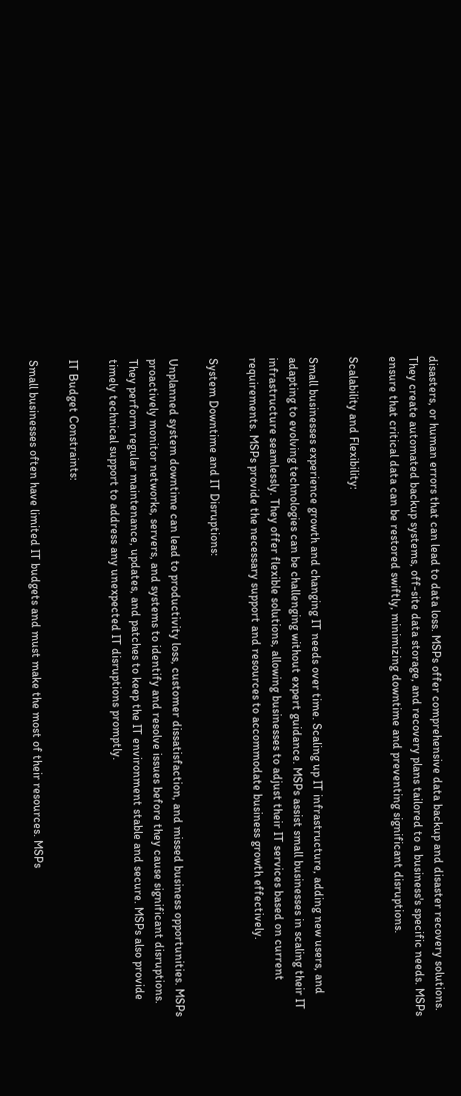disasters, or human errors that can lead to data loss. MSPs offer comprehensive data backup and disaster recovery solutions. They create automated backup systems, off-site data storage, and recovery plans tailored to a business's specific needs. MSPs ensure that critical data can be restored swiftly, minimizing downtime and preventing significant disruptions.

Scalability and Flexibility:

Small businesses experience growth and changing IT needs over time. Scaling up IT infrastructure, adding new users, and adapting to evolving technologies can be challenging without expert guidance. MSPs assist small businesses in scaling their IT infrastructure seamlessly. They offer flexible solutions, allowing businesses to adjust their IT services based on current requirements. MSPs provide the necessary support and resources to accommodate business growth effectively.

System Downtime and IT Disruptions:

Unplanned system downtime can lead to productivity loss, customer dissatisfaction, and missed business opportunities. MSPs proactively monitor networks, servers, and systems to identify and resolve issues before they cause significant disruptions. They perform regular maintenance, updates, and patches to keep the IT environment stable and secure. MSPs also provide timely technical support to address any unexpected IT disruptions promptly.

IT Budget Constraints:

Small businesses often have limited IT budgets and must make the most of their resources. MSPs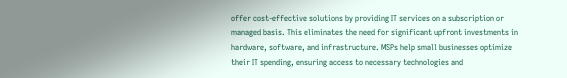offer cost-effective solutions by providing IT services on a subscription or managed basis. This eliminates the need for significant upfront investments in hardware, software, and infrastructure. MSPs help small businesses optimize their IT spending, ensuring access to necessary technologies and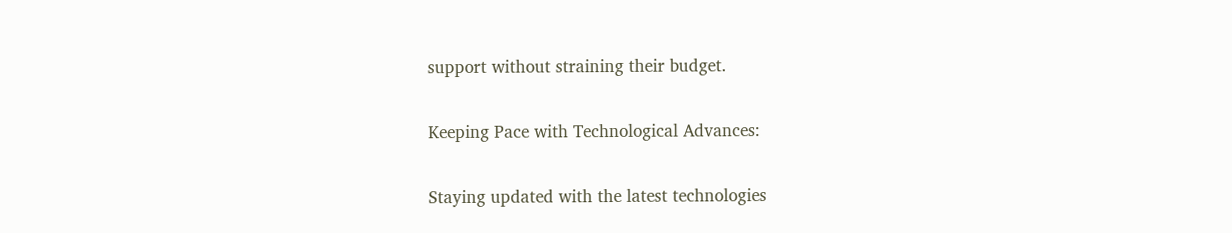support without straining their budget.

Keeping Pace with Technological Advances:

Staying updated with the latest technologies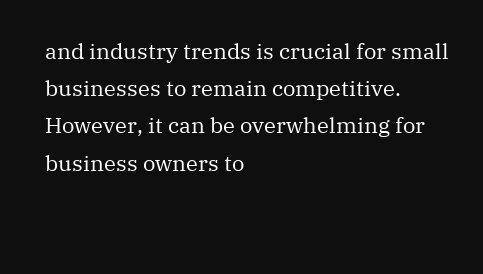and industry trends is crucial for small businesses to remain competitive. However, it can be overwhelming for business owners to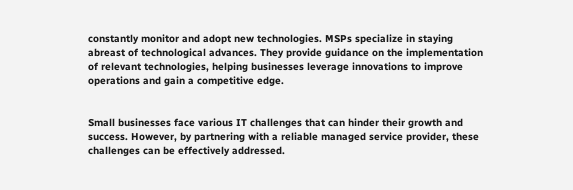constantly monitor and adopt new technologies. MSPs specialize in staying abreast of technological advances. They provide guidance on the implementation of relevant technologies, helping businesses leverage innovations to improve operations and gain a competitive edge.


Small businesses face various IT challenges that can hinder their growth and success. However, by partnering with a reliable managed service provider, these challenges can be effectively addressed.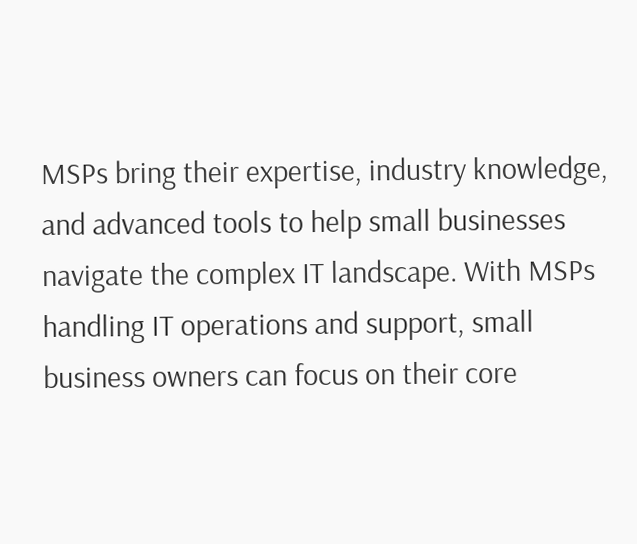MSPs bring their expertise, industry knowledge, and advanced tools to help small businesses navigate the complex IT landscape. With MSPs handling IT operations and support, small business owners can focus on their core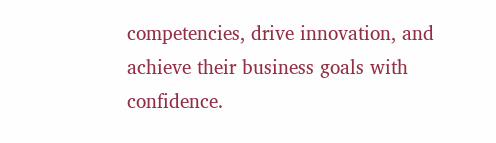competencies, drive innovation, and achieve their business goals with confidence.